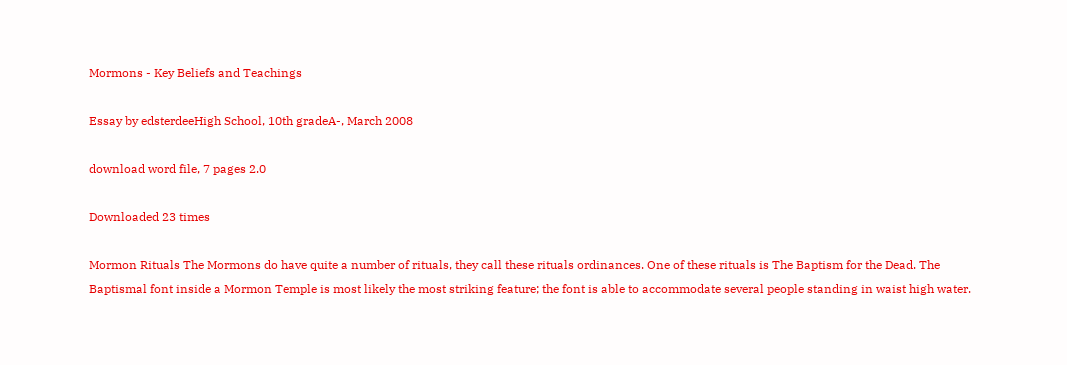Mormons - Key Beliefs and Teachings

Essay by edsterdeeHigh School, 10th gradeA-, March 2008

download word file, 7 pages 2.0

Downloaded 23 times

Mormon Rituals The Mormons do have quite a number of rituals, they call these rituals ordinances. One of these rituals is The Baptism for the Dead. The Baptismal font inside a Mormon Temple is most likely the most striking feature; the font is able to accommodate several people standing in waist high water.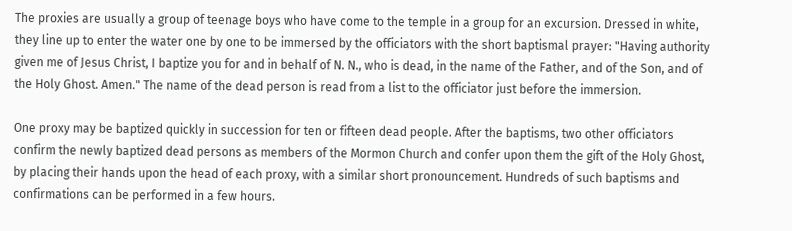The proxies are usually a group of teenage boys who have come to the temple in a group for an excursion. Dressed in white, they line up to enter the water one by one to be immersed by the officiators with the short baptismal prayer: "Having authority given me of Jesus Christ, I baptize you for and in behalf of N. N., who is dead, in the name of the Father, and of the Son, and of the Holy Ghost. Amen." The name of the dead person is read from a list to the officiator just before the immersion.

One proxy may be baptized quickly in succession for ten or fifteen dead people. After the baptisms, two other officiators confirm the newly baptized dead persons as members of the Mormon Church and confer upon them the gift of the Holy Ghost, by placing their hands upon the head of each proxy, with a similar short pronouncement. Hundreds of such baptisms and confirmations can be performed in a few hours.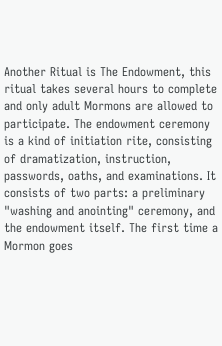Another Ritual is The Endowment, this ritual takes several hours to complete and only adult Mormons are allowed to participate. The endowment ceremony is a kind of initiation rite, consisting of dramatization, instruction, passwords, oaths, and examinations. It consists of two parts: a preliminary "washing and anointing" ceremony, and the endowment itself. The first time a Mormon goes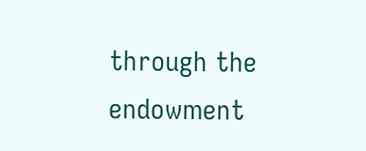through the endowment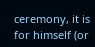ceremony, it is for himself (or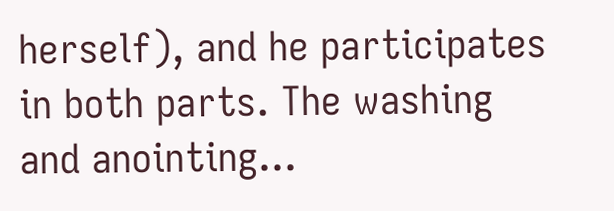herself), and he participates in both parts. The washing and anointing...